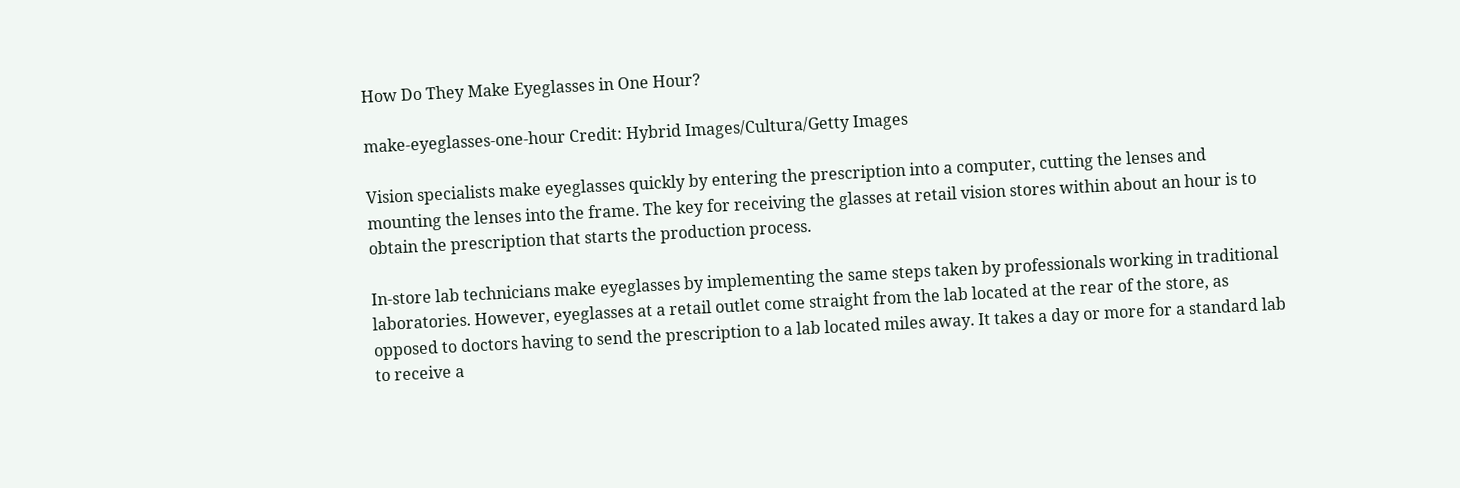How Do They Make Eyeglasses in One Hour?

make-eyeglasses-one-hour Credit: Hybrid Images/Cultura/Getty Images

Vision specialists make eyeglasses quickly by entering the prescription into a computer, cutting the lenses and mounting the lenses into the frame. The key for receiving the glasses at retail vision stores within about an hour is to obtain the prescription that starts the production process.

In-store lab technicians make eyeglasses by implementing the same steps taken by professionals working in traditional laboratories. However, eyeglasses at a retail outlet come straight from the lab located at the rear of the store, as opposed to doctors having to send the prescription to a lab located miles away. It takes a day or more for a standard lab to receive a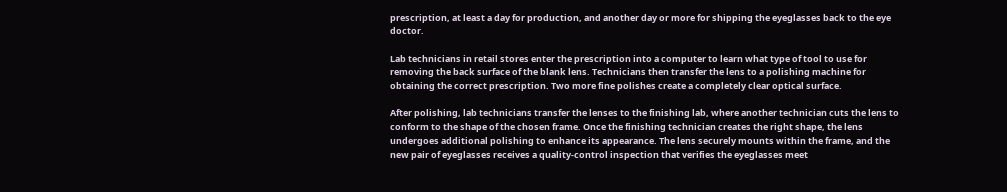prescription, at least a day for production, and another day or more for shipping the eyeglasses back to the eye doctor.

Lab technicians in retail stores enter the prescription into a computer to learn what type of tool to use for removing the back surface of the blank lens. Technicians then transfer the lens to a polishing machine for obtaining the correct prescription. Two more fine polishes create a completely clear optical surface.

After polishing, lab technicians transfer the lenses to the finishing lab, where another technician cuts the lens to conform to the shape of the chosen frame. Once the finishing technician creates the right shape, the lens undergoes additional polishing to enhance its appearance. The lens securely mounts within the frame, and the new pair of eyeglasses receives a quality-control inspection that verifies the eyeglasses meet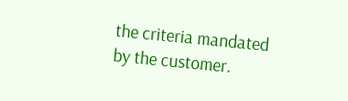the criteria mandated by the customer.